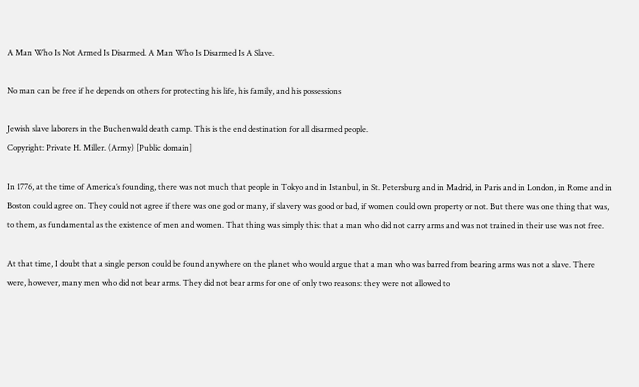A Man Who Is Not Armed Is Disarmed. A Man Who Is Disarmed Is A Slave.

No man can be free if he depends on others for protecting his life, his family, and his possessions

Jewish slave laborers in the Buchenwald death camp. This is the end destination for all disarmed people.
Copyright: Private H. Miller. (Army) [Public domain]

In 1776, at the time of America’s founding, there was not much that people in Tokyo and in Istanbul, in St. Petersburg and in Madrid, in Paris and in London, in Rome and in Boston could agree on. They could not agree if there was one god or many, if slavery was good or bad, if women could own property or not. But there was one thing that was, to them, as fundamental as the existence of men and women. That thing was simply this: that a man who did not carry arms and was not trained in their use was not free.

At that time, I doubt that a single person could be found anywhere on the planet who would argue that a man who was barred from bearing arms was not a slave. There were, however, many men who did not bear arms. They did not bear arms for one of only two reasons: they were not allowed to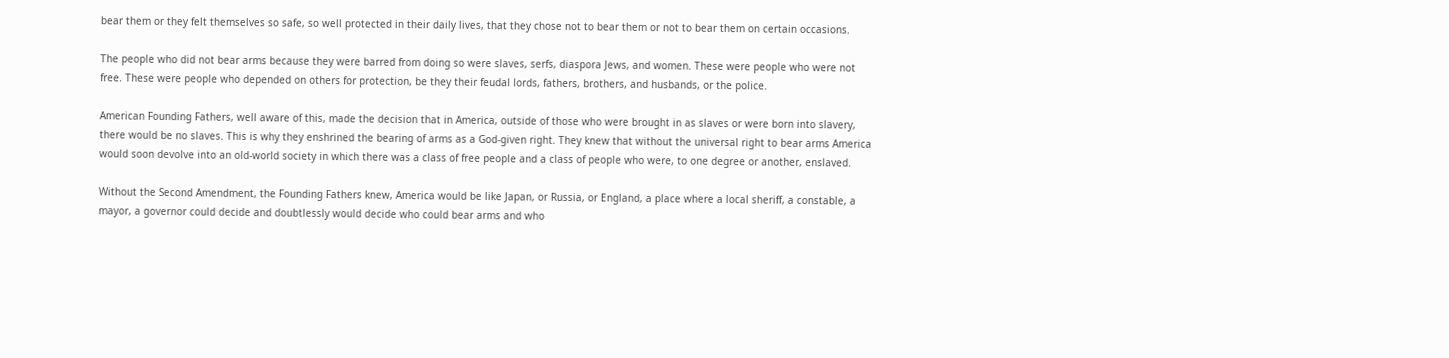bear them or they felt themselves so safe, so well protected in their daily lives, that they chose not to bear them or not to bear them on certain occasions.

The people who did not bear arms because they were barred from doing so were slaves, serfs, diaspora Jews, and women. These were people who were not free. These were people who depended on others for protection, be they their feudal lords, fathers, brothers, and husbands, or the police.

American Founding Fathers, well aware of this, made the decision that in America, outside of those who were brought in as slaves or were born into slavery, there would be no slaves. This is why they enshrined the bearing of arms as a God-given right. They knew that without the universal right to bear arms America would soon devolve into an old-world society in which there was a class of free people and a class of people who were, to one degree or another, enslaved.

Without the Second Amendment, the Founding Fathers knew, America would be like Japan, or Russia, or England, a place where a local sheriff, a constable, a mayor, a governor could decide and doubtlessly would decide who could bear arms and who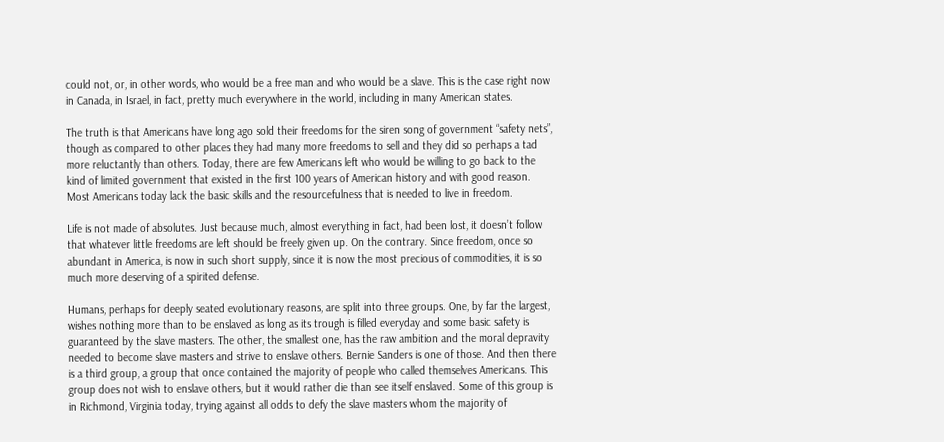could not, or, in other words, who would be a free man and who would be a slave. This is the case right now in Canada, in Israel, in fact, pretty much everywhere in the world, including in many American states.

The truth is that Americans have long ago sold their freedoms for the siren song of government “safety nets”, though as compared to other places they had many more freedoms to sell and they did so perhaps a tad more reluctantly than others. Today, there are few Americans left who would be willing to go back to the kind of limited government that existed in the first 100 years of American history and with good reason. Most Americans today lack the basic skills and the resourcefulness that is needed to live in freedom.

Life is not made of absolutes. Just because much, almost everything in fact, had been lost, it doesn’t follow that whatever little freedoms are left should be freely given up. On the contrary. Since freedom, once so abundant in America, is now in such short supply, since it is now the most precious of commodities, it is so much more deserving of a spirited defense.

Humans, perhaps for deeply seated evolutionary reasons, are split into three groups. One, by far the largest, wishes nothing more than to be enslaved as long as its trough is filled everyday and some basic safety is guaranteed by the slave masters. The other, the smallest one, has the raw ambition and the moral depravity needed to become slave masters and strive to enslave others. Bernie Sanders is one of those. And then there is a third group, a group that once contained the majority of people who called themselves Americans. This group does not wish to enslave others, but it would rather die than see itself enslaved. Some of this group is in Richmond, Virginia today, trying against all odds to defy the slave masters whom the majority of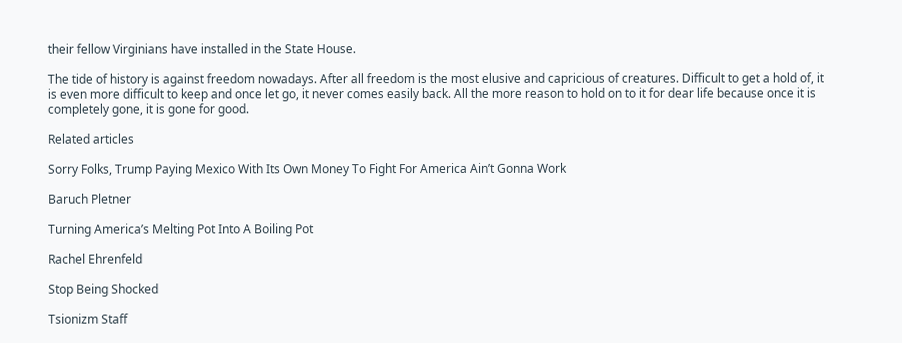their fellow Virginians have installed in the State House.

The tide of history is against freedom nowadays. After all freedom is the most elusive and capricious of creatures. Difficult to get a hold of, it is even more difficult to keep and once let go, it never comes easily back. All the more reason to hold on to it for dear life because once it is completely gone, it is gone for good.

Related articles

Sorry Folks, Trump Paying Mexico With Its Own Money To Fight For America Ain’t Gonna Work

Baruch Pletner

Turning America’s Melting Pot Into A Boiling Pot

Rachel Ehrenfeld

Stop Being Shocked

Tsionizm Staff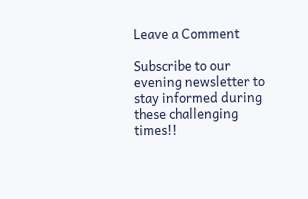Leave a Comment

Subscribe to our evening newsletter to stay informed during these challenging times!!